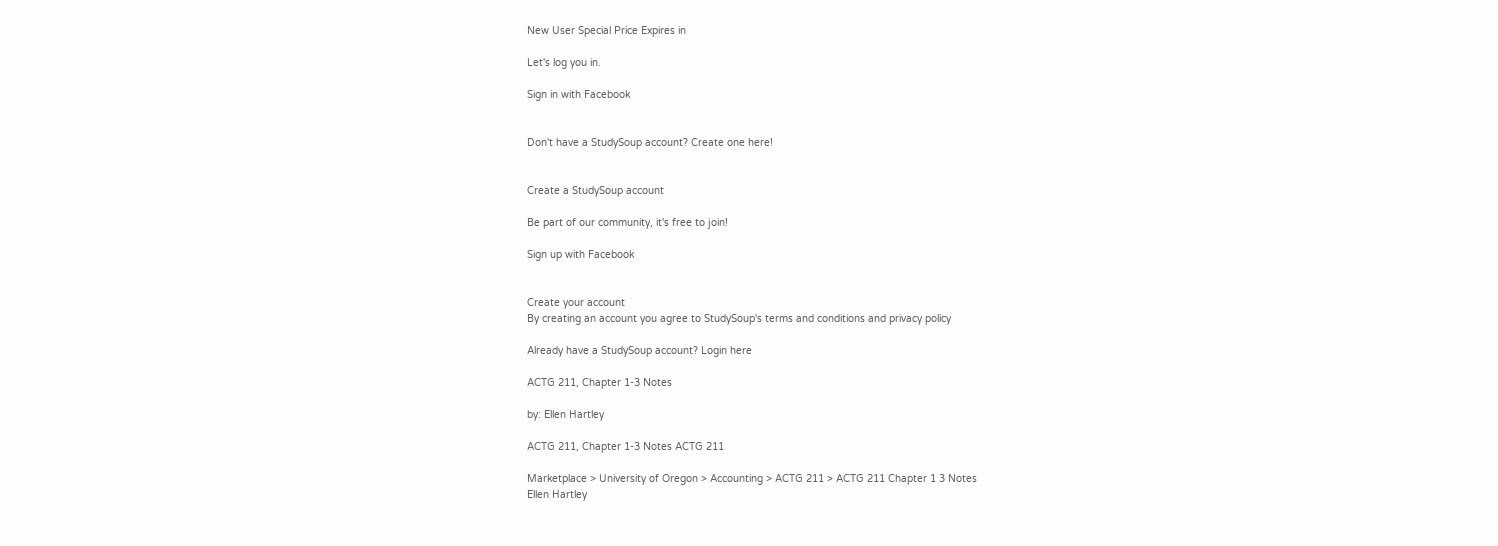New User Special Price Expires in

Let's log you in.

Sign in with Facebook


Don't have a StudySoup account? Create one here!


Create a StudySoup account

Be part of our community, it's free to join!

Sign up with Facebook


Create your account
By creating an account you agree to StudySoup's terms and conditions and privacy policy

Already have a StudySoup account? Login here

ACTG 211, Chapter 1-3 Notes

by: Ellen Hartley

ACTG 211, Chapter 1-3 Notes ACTG 211

Marketplace > University of Oregon > Accounting > ACTG 211 > ACTG 211 Chapter 1 3 Notes
Ellen Hartley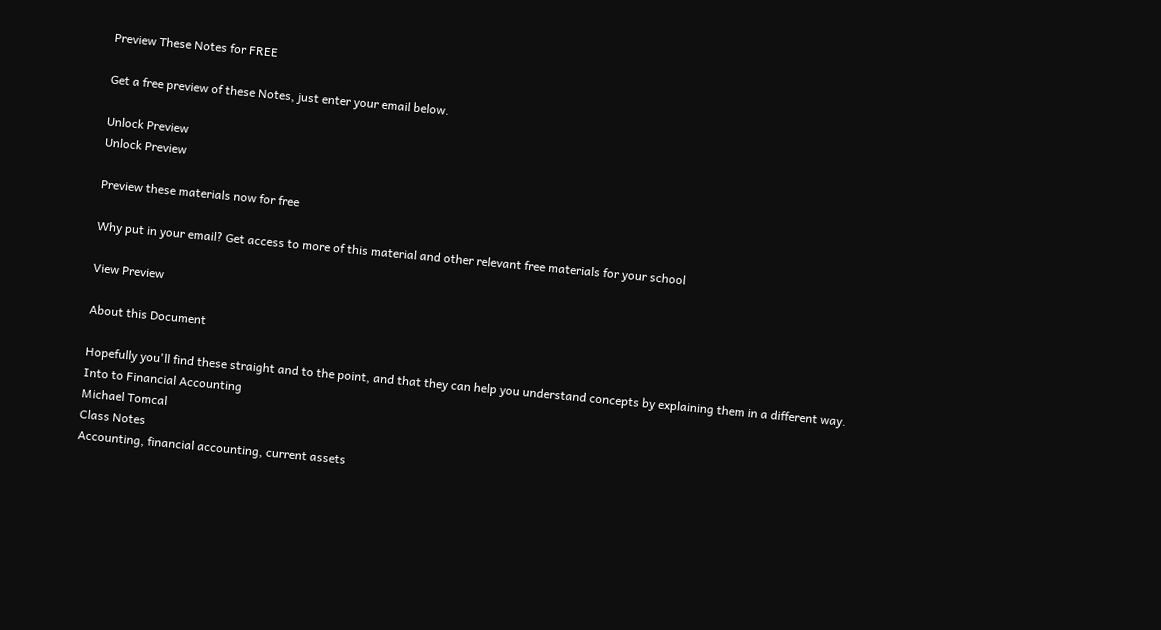Preview These Notes for FREE

Get a free preview of these Notes, just enter your email below.

Unlock Preview
Unlock Preview

Preview these materials now for free

Why put in your email? Get access to more of this material and other relevant free materials for your school

View Preview

About this Document

Hopefully you'll find these straight and to the point, and that they can help you understand concepts by explaining them in a different way.
Into to Financial Accounting
Michael Tomcal
Class Notes
Accounting, financial accounting, current assets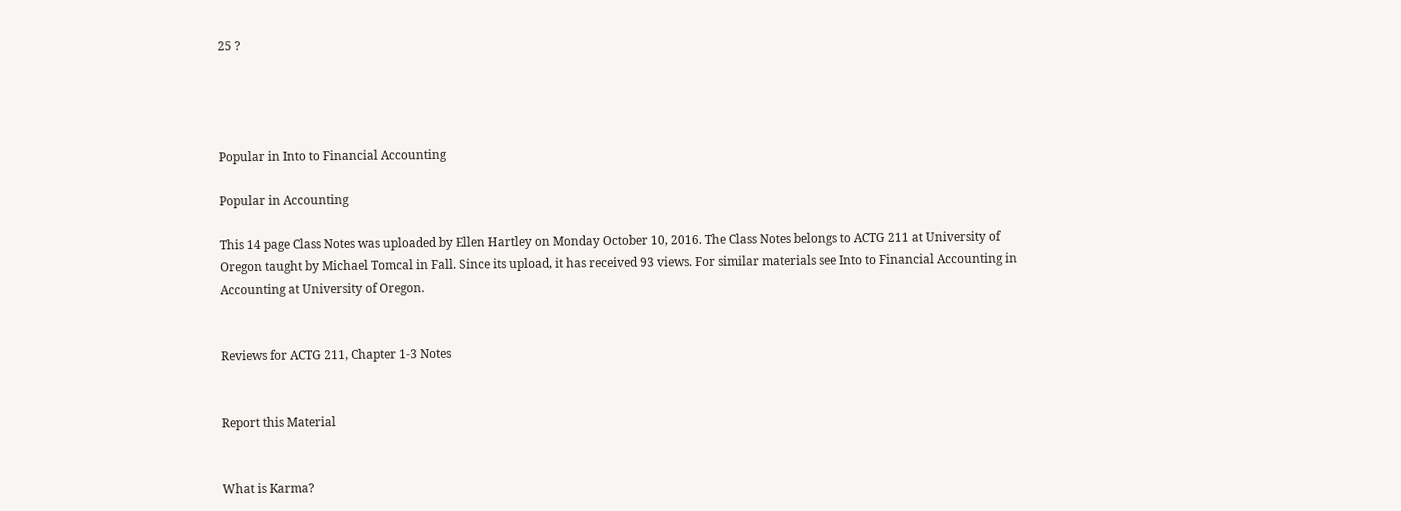25 ?




Popular in Into to Financial Accounting

Popular in Accounting

This 14 page Class Notes was uploaded by Ellen Hartley on Monday October 10, 2016. The Class Notes belongs to ACTG 211 at University of Oregon taught by Michael Tomcal in Fall. Since its upload, it has received 93 views. For similar materials see Into to Financial Accounting in Accounting at University of Oregon.


Reviews for ACTG 211, Chapter 1-3 Notes


Report this Material


What is Karma?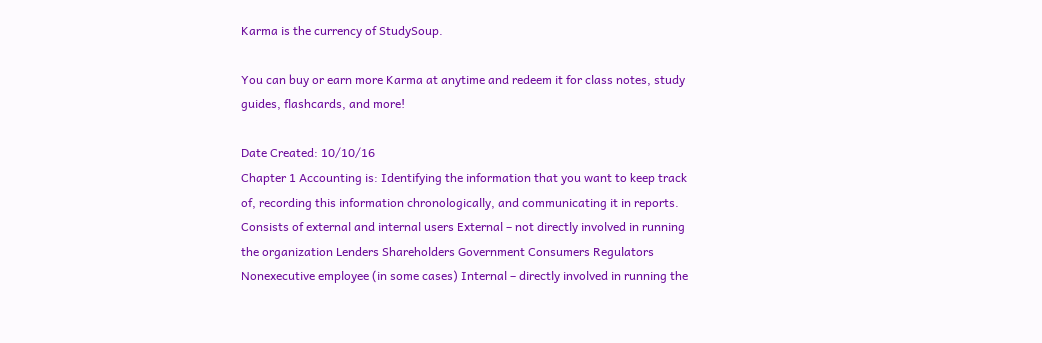Karma is the currency of StudySoup.

You can buy or earn more Karma at anytime and redeem it for class notes, study guides, flashcards, and more!

Date Created: 10/10/16
Chapter 1 Accounting is: Identifying the information that you want to keep track of, recording this information chronologically, and communicating it in reports. Consists of external and internal users External – not directly involved in running the organization Lenders Shareholders Government Consumers Regulators Nonexecutive employee (in some cases) Internal – directly involved in running the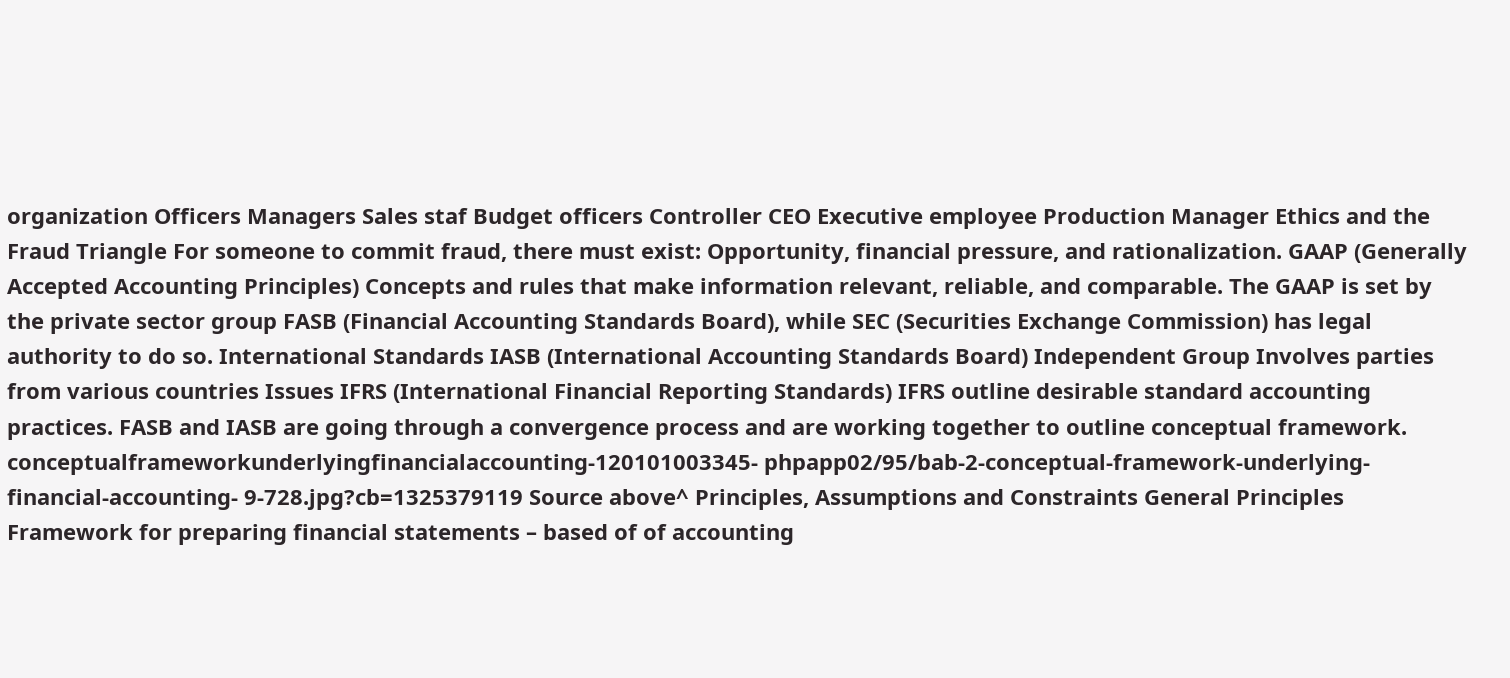organization Officers Managers Sales staf Budget officers Controller CEO Executive employee Production Manager Ethics and the Fraud Triangle For someone to commit fraud, there must exist: Opportunity, financial pressure, and rationalization. GAAP (Generally Accepted Accounting Principles) Concepts and rules that make information relevant, reliable, and comparable. The GAAP is set by the private sector group FASB (Financial Accounting Standards Board), while SEC (Securities Exchange Commission) has legal authority to do so. International Standards IASB (International Accounting Standards Board) Independent Group Involves parties from various countries Issues IFRS (International Financial Reporting Standards) IFRS outline desirable standard accounting practices. FASB and IASB are going through a convergence process and are working together to outline conceptual framework. conceptualframeworkunderlyingfinancialaccounting-120101003345- phpapp02/95/bab-2-conceptual-framework-underlying-financial-accounting- 9-728.jpg?cb=1325379119 Source above^ Principles, Assumptions and Constraints General Principles Framework for preparing financial statements – based of of accounting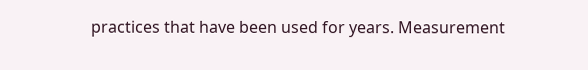practices that have been used for years. Measurement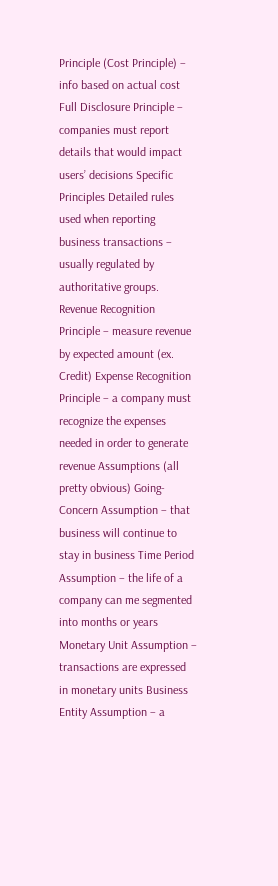Principle (Cost Principle) – info based on actual cost Full Disclosure Principle – companies must report details that would impact users’ decisions Specific Principles Detailed rules used when reporting business transactions – usually regulated by authoritative groups. Revenue Recognition Principle – measure revenue by expected amount (ex. Credit) Expense Recognition Principle – a company must recognize the expenses needed in order to generate revenue Assumptions (all pretty obvious) Going-Concern Assumption – that business will continue to stay in business Time Period Assumption – the life of a company can me segmented into months or years Monetary Unit Assumption – transactions are expressed in monetary units Business Entity Assumption – a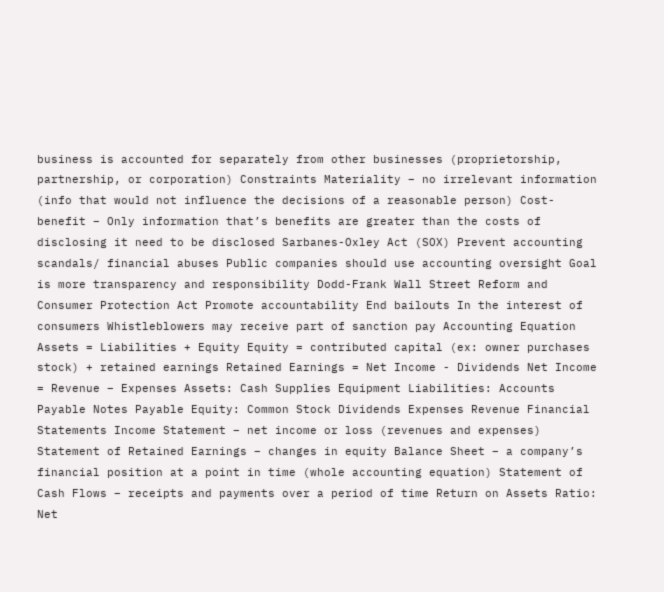business is accounted for separately from other businesses (proprietorship, partnership, or corporation) Constraints Materiality – no irrelevant information (info that would not influence the decisions of a reasonable person) Cost-benefit – Only information that’s benefits are greater than the costs of disclosing it need to be disclosed Sarbanes-Oxley Act (SOX) Prevent accounting scandals/ financial abuses Public companies should use accounting oversight Goal is more transparency and responsibility Dodd-Frank Wall Street Reform and Consumer Protection Act Promote accountability End bailouts In the interest of consumers Whistleblowers may receive part of sanction pay Accounting Equation Assets = Liabilities + Equity Equity = contributed capital (ex: owner purchases stock) + retained earnings Retained Earnings = Net Income - Dividends Net Income = Revenue – Expenses Assets: Cash Supplies Equipment Liabilities: Accounts Payable Notes Payable Equity: Common Stock Dividends Expenses Revenue Financial Statements Income Statement – net income or loss (revenues and expenses) Statement of Retained Earnings – changes in equity Balance Sheet – a company’s financial position at a point in time (whole accounting equation) Statement of Cash Flows – receipts and payments over a period of time Return on Assets Ratio: Net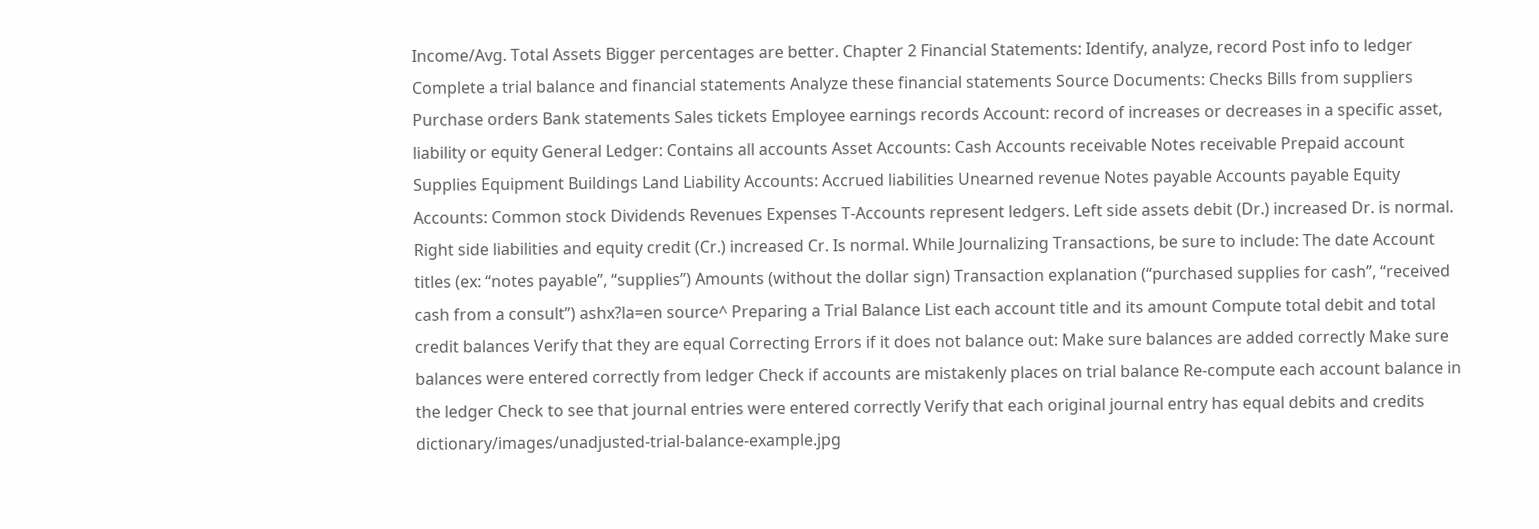Income/Avg. Total Assets Bigger percentages are better. Chapter 2 Financial Statements: Identify, analyze, record Post info to ledger Complete a trial balance and financial statements Analyze these financial statements Source Documents: Checks Bills from suppliers Purchase orders Bank statements Sales tickets Employee earnings records Account: record of increases or decreases in a specific asset, liability or equity General Ledger: Contains all accounts Asset Accounts: Cash Accounts receivable Notes receivable Prepaid account Supplies Equipment Buildings Land Liability Accounts: Accrued liabilities Unearned revenue Notes payable Accounts payable Equity Accounts: Common stock Dividends Revenues Expenses T-Accounts represent ledgers. Left side assets debit (Dr.) increased Dr. is normal. Right side liabilities and equity credit (Cr.) increased Cr. Is normal. While Journalizing Transactions, be sure to include: The date Account titles (ex: “notes payable”, “supplies”) Amounts (without the dollar sign) Transaction explanation (“purchased supplies for cash”, “received cash from a consult”) ashx?la=en source^ Preparing a Trial Balance List each account title and its amount Compute total debit and total credit balances Verify that they are equal Correcting Errors if it does not balance out: Make sure balances are added correctly Make sure balances were entered correctly from ledger Check if accounts are mistakenly places on trial balance Re-compute each account balance in the ledger Check to see that journal entries were entered correctly Verify that each original journal entry has equal debits and credits dictionary/images/unadjusted-trial-balance-example.jpg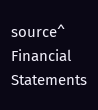source^ Financial Statements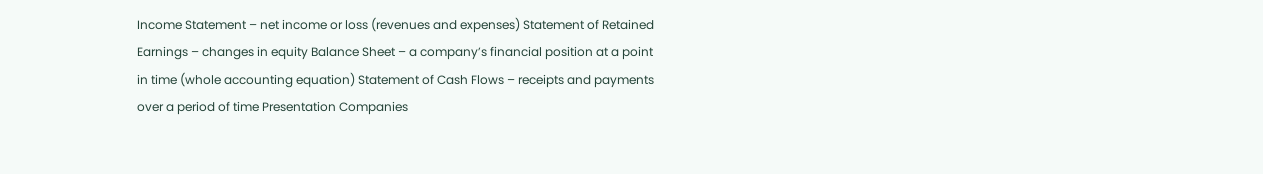Income Statement – net income or loss (revenues and expenses) Statement of Retained Earnings – changes in equity Balance Sheet – a company’s financial position at a point in time (whole accounting equation) Statement of Cash Flows – receipts and payments over a period of time Presentation Companies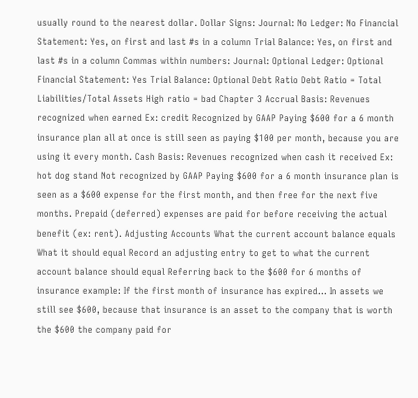usually round to the nearest dollar. Dollar Signs: Journal: No Ledger: No Financial Statement: Yes, on first and last #s in a column Trial Balance: Yes, on first and last #s in a column Commas within numbers: Journal: Optional Ledger: Optional Financial Statement: Yes Trial Balance: Optional Debt Ratio Debt Ratio = Total Liabilities/Total Assets High ratio = bad Chapter 3 Accrual Basis: Revenues recognized when earned Ex: credit Recognized by GAAP Paying $600 for a 6 month insurance plan all at once is still seen as paying $100 per month, because you are using it every month. Cash Basis: Revenues recognized when cash it received Ex: hot dog stand Not recognized by GAAP Paying $600 for a 6 month insurance plan is seen as a $600 expense for the first month, and then free for the next five months. Prepaid (deferred) expenses are paid for before receiving the actual benefit (ex: rent). Adjusting Accounts What the current account balance equals What it should equal Record an adjusting entry to get to what the current account balance should equal Referring back to the $600 for 6 months of insurance example: If the first month of insurance has expired… In assets we still see $600, because that insurance is an asset to the company that is worth the $600 the company paid for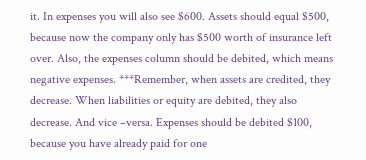it. In expenses you will also see $600. Assets should equal $500, because now the company only has $500 worth of insurance left over. Also, the expenses column should be debited, which means negative expenses. ***Remember, when assets are credited, they decrease. When liabilities or equity are debited, they also decrease. And vice –versa. Expenses should be debited $100, because you have already paid for one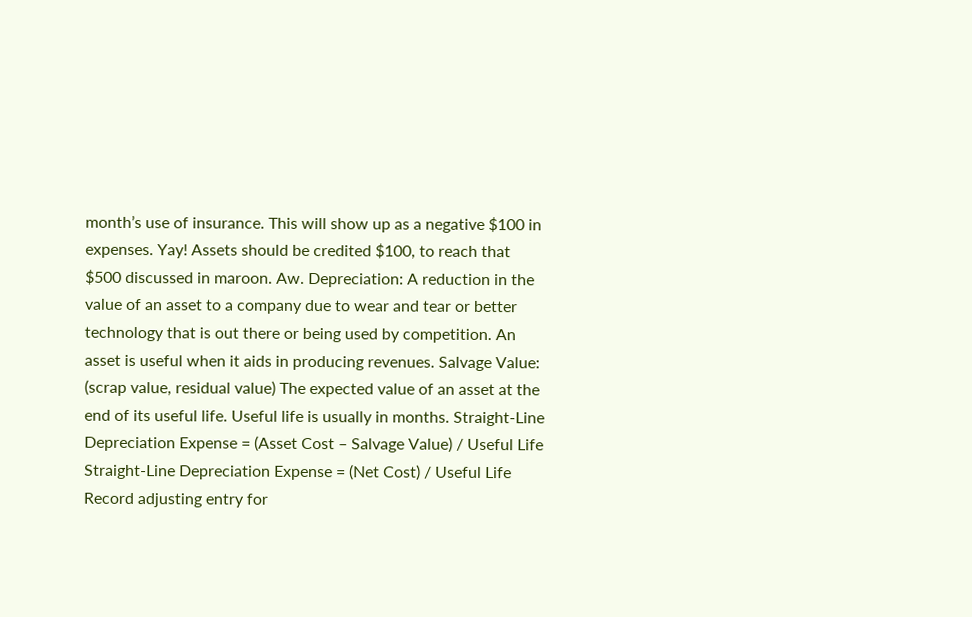month’s use of insurance. This will show up as a negative $100 in expenses. Yay! Assets should be credited $100, to reach that $500 discussed in maroon. Aw. Depreciation: A reduction in the value of an asset to a company due to wear and tear or better technology that is out there or being used by competition. An asset is useful when it aids in producing revenues. Salvage Value: (scrap value, residual value) The expected value of an asset at the end of its useful life. Useful life is usually in months. Straight-Line Depreciation Expense = (Asset Cost – Salvage Value) / Useful Life Straight-Line Depreciation Expense = (Net Cost) / Useful Life Record adjusting entry for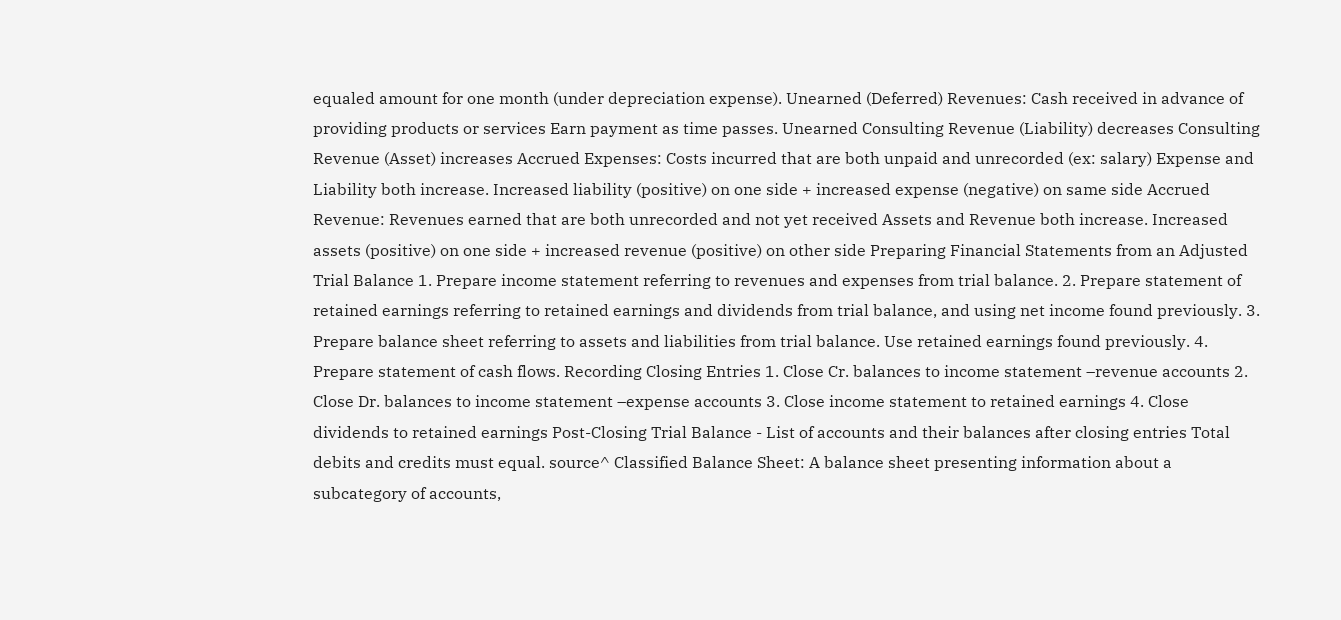equaled amount for one month (under depreciation expense). Unearned (Deferred) Revenues: Cash received in advance of providing products or services Earn payment as time passes. Unearned Consulting Revenue (Liability) decreases Consulting Revenue (Asset) increases Accrued Expenses: Costs incurred that are both unpaid and unrecorded (ex: salary) Expense and Liability both increase. Increased liability (positive) on one side + increased expense (negative) on same side Accrued Revenue: Revenues earned that are both unrecorded and not yet received Assets and Revenue both increase. Increased assets (positive) on one side + increased revenue (positive) on other side Preparing Financial Statements from an Adjusted Trial Balance 1. Prepare income statement referring to revenues and expenses from trial balance. 2. Prepare statement of retained earnings referring to retained earnings and dividends from trial balance, and using net income found previously. 3. Prepare balance sheet referring to assets and liabilities from trial balance. Use retained earnings found previously. 4. Prepare statement of cash flows. Recording Closing Entries 1. Close Cr. balances to income statement –revenue accounts 2. Close Dr. balances to income statement –expense accounts 3. Close income statement to retained earnings 4. Close dividends to retained earnings Post-Closing Trial Balance - List of accounts and their balances after closing entries Total debits and credits must equal. source^ Classified Balance Sheet: A balance sheet presenting information about a subcategory of accounts,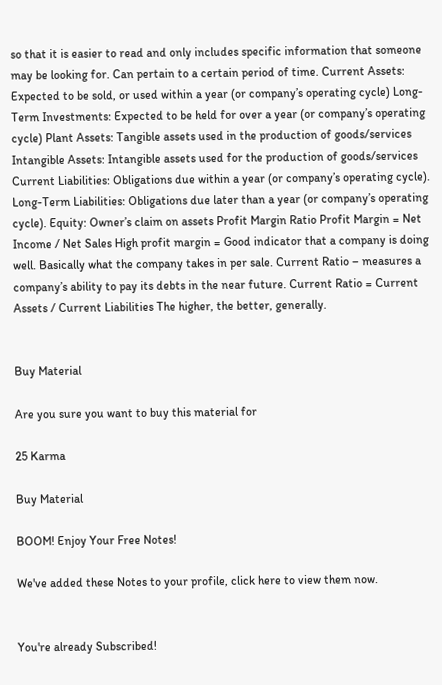so that it is easier to read and only includes specific information that someone may be looking for. Can pertain to a certain period of time. Current Assets: Expected to be sold, or used within a year (or company’s operating cycle) Long-Term Investments: Expected to be held for over a year (or company’s operating cycle) Plant Assets: Tangible assets used in the production of goods/services Intangible Assets: Intangible assets used for the production of goods/services Current Liabilities: Obligations due within a year (or company’s operating cycle). Long-Term Liabilities: Obligations due later than a year (or company’s operating cycle). Equity: Owner’s claim on assets Profit Margin Ratio Profit Margin = Net Income / Net Sales High profit margin = Good indicator that a company is doing well. Basically what the company takes in per sale. Current Ratio – measures a company’s ability to pay its debts in the near future. Current Ratio = Current Assets / Current Liabilities The higher, the better, generally.


Buy Material

Are you sure you want to buy this material for

25 Karma

Buy Material

BOOM! Enjoy Your Free Notes!

We've added these Notes to your profile, click here to view them now.


You're already Subscribed!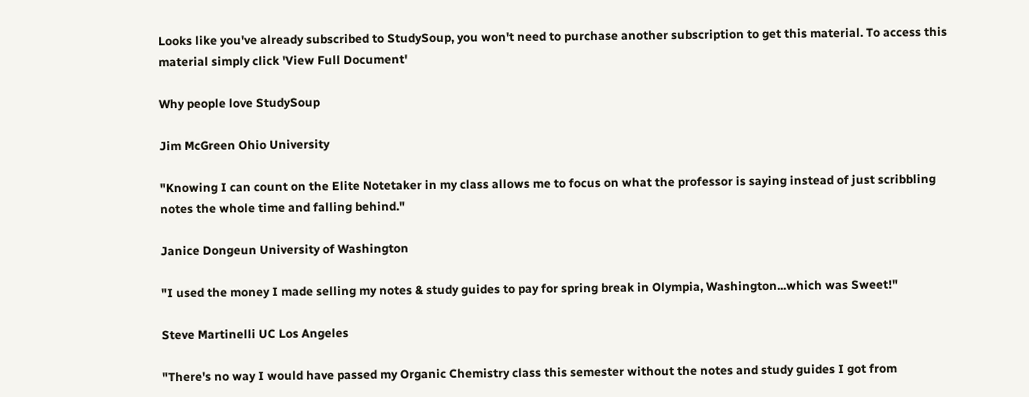Looks like you've already subscribed to StudySoup, you won't need to purchase another subscription to get this material. To access this material simply click 'View Full Document'

Why people love StudySoup

Jim McGreen Ohio University

"Knowing I can count on the Elite Notetaker in my class allows me to focus on what the professor is saying instead of just scribbling notes the whole time and falling behind."

Janice Dongeun University of Washington

"I used the money I made selling my notes & study guides to pay for spring break in Olympia, Washington...which was Sweet!"

Steve Martinelli UC Los Angeles

"There's no way I would have passed my Organic Chemistry class this semester without the notes and study guides I got from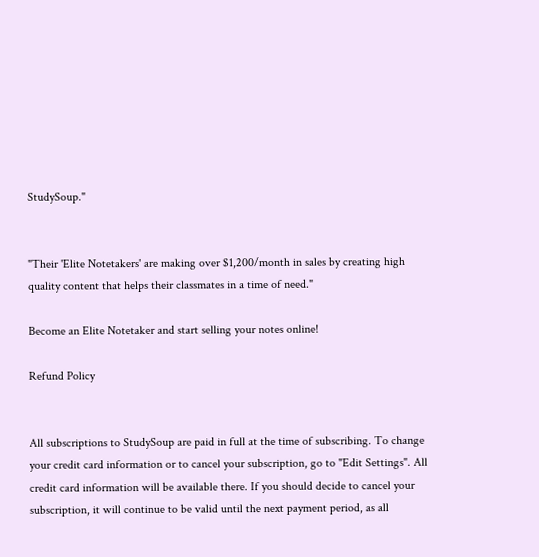StudySoup."


"Their 'Elite Notetakers' are making over $1,200/month in sales by creating high quality content that helps their classmates in a time of need."

Become an Elite Notetaker and start selling your notes online!

Refund Policy


All subscriptions to StudySoup are paid in full at the time of subscribing. To change your credit card information or to cancel your subscription, go to "Edit Settings". All credit card information will be available there. If you should decide to cancel your subscription, it will continue to be valid until the next payment period, as all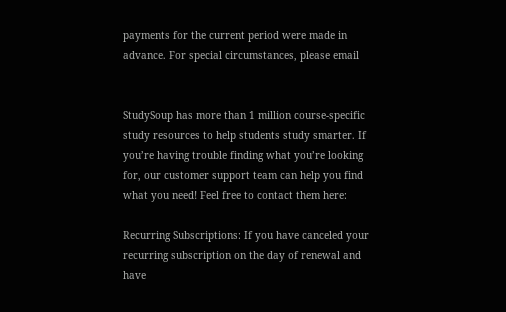payments for the current period were made in advance. For special circumstances, please email


StudySoup has more than 1 million course-specific study resources to help students study smarter. If you’re having trouble finding what you’re looking for, our customer support team can help you find what you need! Feel free to contact them here:

Recurring Subscriptions: If you have canceled your recurring subscription on the day of renewal and have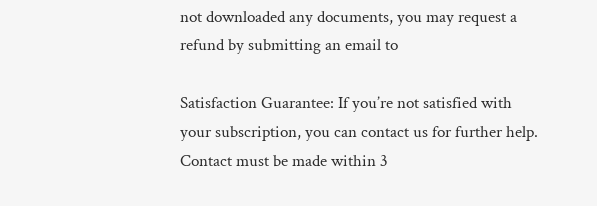not downloaded any documents, you may request a refund by submitting an email to

Satisfaction Guarantee: If you’re not satisfied with your subscription, you can contact us for further help. Contact must be made within 3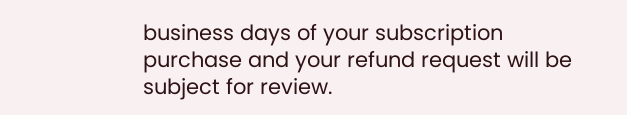business days of your subscription purchase and your refund request will be subject for review.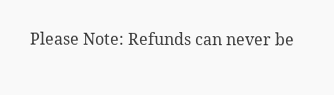Please Note: Refunds can never be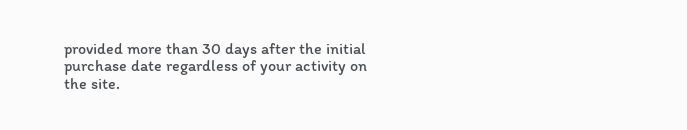provided more than 30 days after the initial purchase date regardless of your activity on the site.